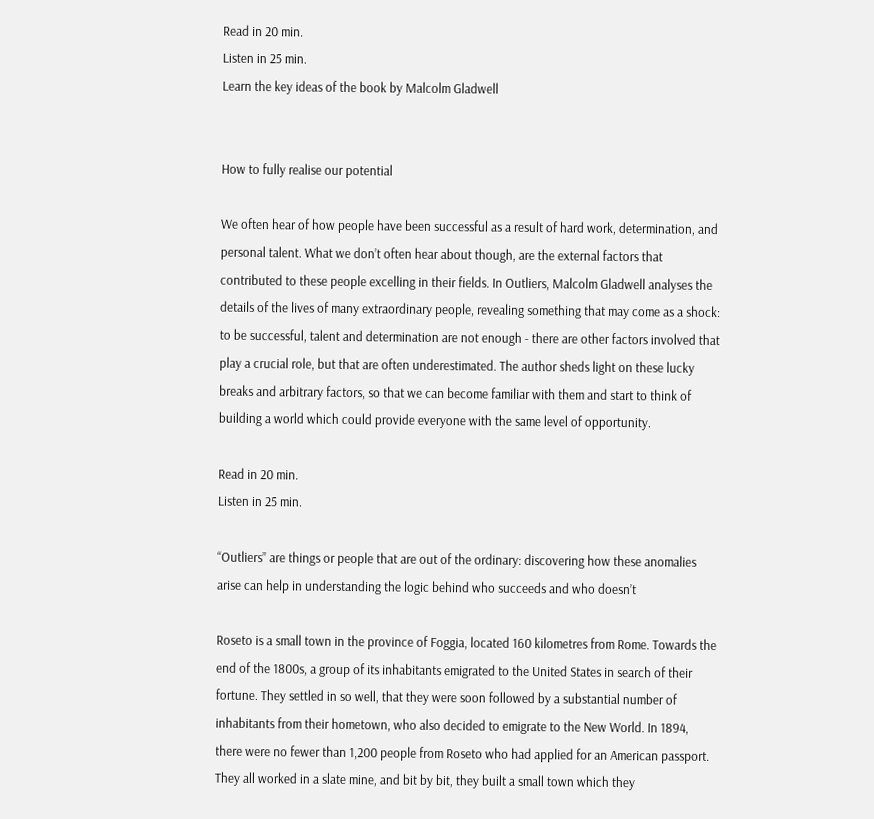Read in 20 min.
Listen in 25 min.
Learn the key ideas of the book by Malcolm Gladwell


How to fully realise our potential

We often hear of how people have been successful as a result of hard work, determination, and personal talent. What we don’t often hear about though, are the external factors that contributed to these people excelling in their fields. In Outliers, Malcolm Gladwell analyses the details of the lives of many extraordinary people, revealing something that may come as a shock: to be successful, talent and determination are not enough - there are other factors involved that play a crucial role, but that are often underestimated. The author sheds light on these lucky breaks and arbitrary factors, so that we can become familiar with them and start to think of building a world which could provide everyone with the same level of opportunity.

Read in 20 min.
Listen in 25 min.

“Outliers” are things or people that are out of the ordinary: discovering how these anomalies arise can help in understanding the logic behind who succeeds and who doesn’t

Roseto is a small town in the province of Foggia, located 160 kilometres from Rome. Towards the end of the 1800s, a group of its inhabitants emigrated to the United States in search of their fortune. They settled in so well, that they were soon followed by a substantial number of inhabitants from their hometown, who also decided to emigrate to the New World. In 1894, there were no fewer than 1,200 people from Roseto who had applied for an American passport. They all worked in a slate mine, and bit by bit, they built a small town which they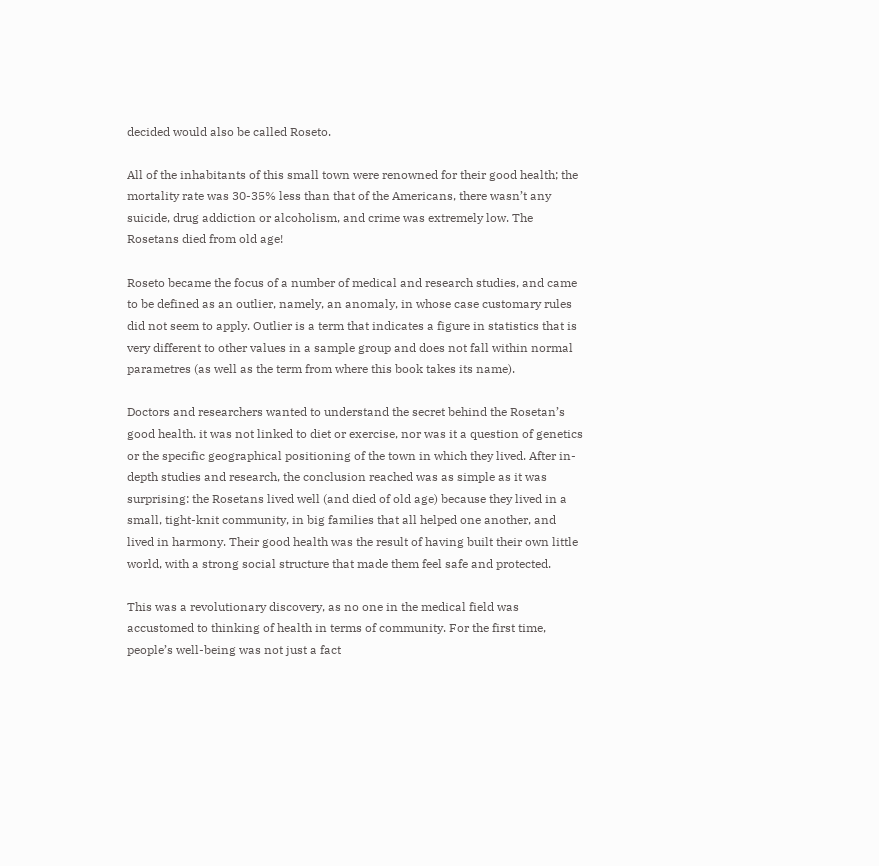decided would also be called Roseto.

All of the inhabitants of this small town were renowned for their good health; the mortality rate was 30-35% less than that of the Americans, there wasn’t any suicide, drug addiction or alcoholism, and crime was extremely low. The Rosetans died from old age!

Roseto became the focus of a number of medical and research studies, and came to be defined as an outlier, namely, an anomaly, in whose case customary rules did not seem to apply. Outlier is a term that indicates a figure in statistics that is very different to other values in a sample group and does not fall within normal parametres (as well as the term from where this book takes its name).

Doctors and researchers wanted to understand the secret behind the Rosetan’s good health. it was not linked to diet or exercise, nor was it a question of genetics or the specific geographical positioning of the town in which they lived. After in-depth studies and research, the conclusion reached was as simple as it was surprising: the Rosetans lived well (and died of old age) because they lived in a small, tight-knit community, in big families that all helped one another, and lived in harmony. Their good health was the result of having built their own little world, with a strong social structure that made them feel safe and protected.

This was a revolutionary discovery, as no one in the medical field was accustomed to thinking of health in terms of community. For the first time, people’s well-being was not just a fact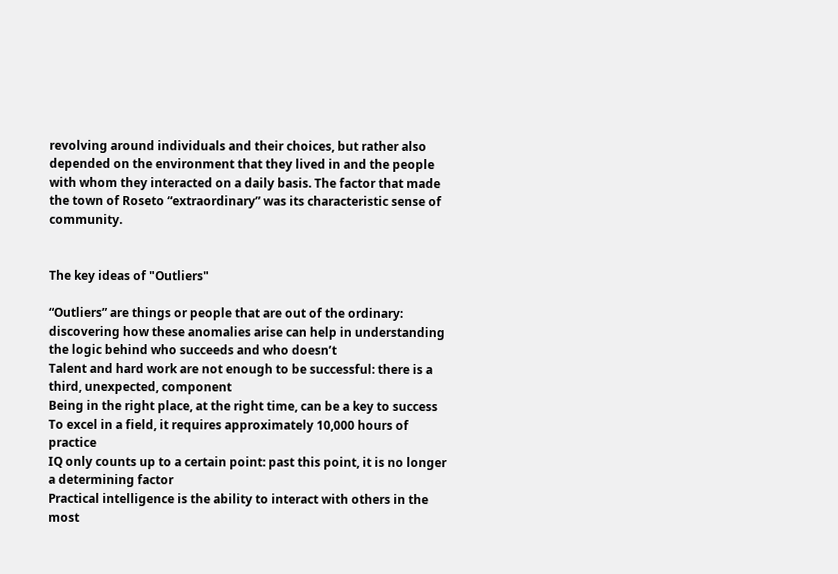revolving around individuals and their choices, but rather also depended on the environment that they lived in and the people with whom they interacted on a daily basis. The factor that made the town of Roseto “extraordinary” was its characteristic sense of community.


The key ideas of "Outliers"

“Outliers” are things or people that are out of the ordinary: discovering how these anomalies arise can help in understanding the logic behind who succeeds and who doesn’t
Talent and hard work are not enough to be successful: there is a third, unexpected, component
Being in the right place, at the right time, can be a key to success
To excel in a field, it requires approximately 10,000 hours of practice
IQ only counts up to a certain point: past this point, it is no longer a determining factor
Practical intelligence is the ability to interact with others in the most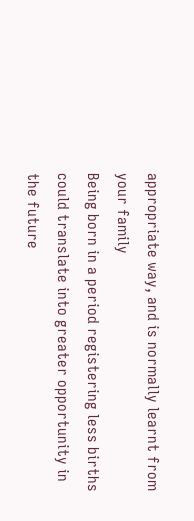appropriate way, and is normally learnt from your family
Being born in a period registering less births could translate into greater opportunity in the future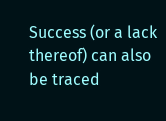Success (or a lack thereof) can also be traced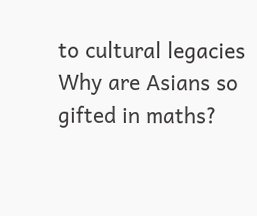to cultural legacies
Why are Asians so gifted in maths?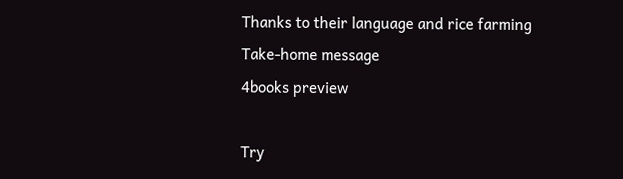Thanks to their language and rice farming
Take-home message
4books preview

Try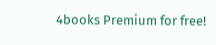4books Premium for free!